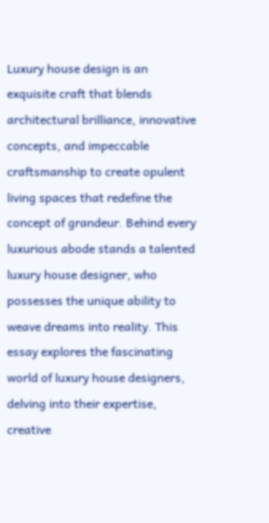Luxury house design is an exquisite craft that blends architectural brilliance, innovative concepts, and impeccable craftsmanship to create opulent living spaces that redefine the concept of grandeur. Behind every luxurious abode stands a talented luxury house designer, who possesses the unique ability to weave dreams into reality. This essay explores the fascinating world of luxury house designers, delving into their expertise, creative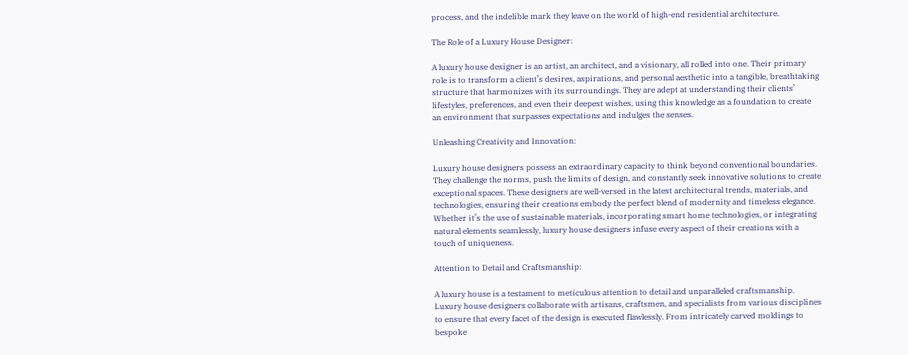process, and the indelible mark they leave on the world of high-end residential architecture.

The Role of a Luxury House Designer:

A luxury house designer is an artist, an architect, and a visionary, all rolled into one. Their primary role is to transform a client’s desires, aspirations, and personal aesthetic into a tangible, breathtaking structure that harmonizes with its surroundings. They are adept at understanding their clients’ lifestyles, preferences, and even their deepest wishes, using this knowledge as a foundation to create an environment that surpasses expectations and indulges the senses.

Unleashing Creativity and Innovation:

Luxury house designers possess an extraordinary capacity to think beyond conventional boundaries. They challenge the norms, push the limits of design, and constantly seek innovative solutions to create exceptional spaces. These designers are well-versed in the latest architectural trends, materials, and technologies, ensuring their creations embody the perfect blend of modernity and timeless elegance. Whether it’s the use of sustainable materials, incorporating smart home technologies, or integrating natural elements seamlessly, luxury house designers infuse every aspect of their creations with a touch of uniqueness.

Attention to Detail and Craftsmanship:

A luxury house is a testament to meticulous attention to detail and unparalleled craftsmanship. Luxury house designers collaborate with artisans, craftsmen, and specialists from various disciplines to ensure that every facet of the design is executed flawlessly. From intricately carved moldings to bespoke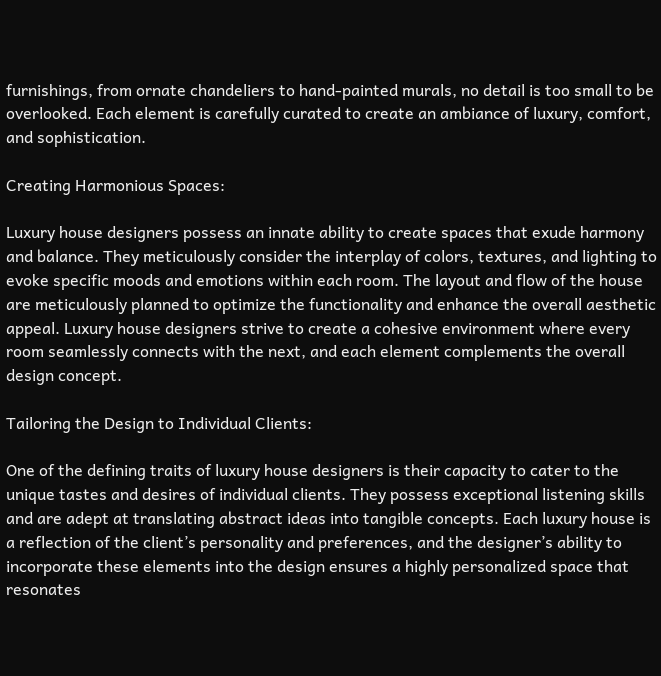furnishings, from ornate chandeliers to hand-painted murals, no detail is too small to be overlooked. Each element is carefully curated to create an ambiance of luxury, comfort, and sophistication.

Creating Harmonious Spaces:

Luxury house designers possess an innate ability to create spaces that exude harmony and balance. They meticulously consider the interplay of colors, textures, and lighting to evoke specific moods and emotions within each room. The layout and flow of the house are meticulously planned to optimize the functionality and enhance the overall aesthetic appeal. Luxury house designers strive to create a cohesive environment where every room seamlessly connects with the next, and each element complements the overall design concept.

Tailoring the Design to Individual Clients:

One of the defining traits of luxury house designers is their capacity to cater to the unique tastes and desires of individual clients. They possess exceptional listening skills and are adept at translating abstract ideas into tangible concepts. Each luxury house is a reflection of the client’s personality and preferences, and the designer’s ability to incorporate these elements into the design ensures a highly personalized space that resonates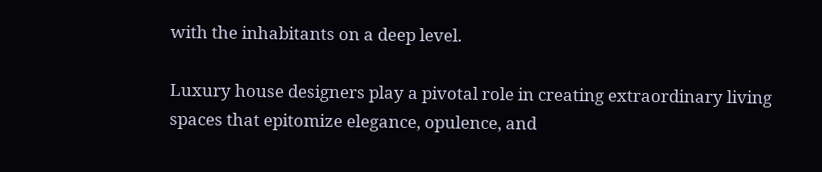with the inhabitants on a deep level.

Luxury house designers play a pivotal role in creating extraordinary living spaces that epitomize elegance, opulence, and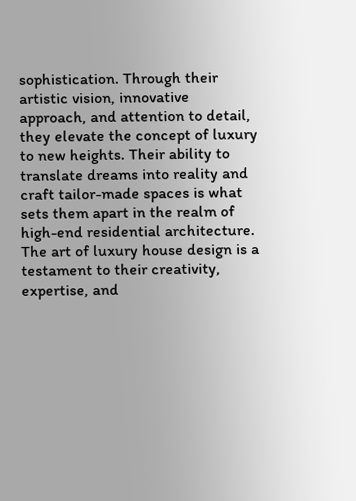sophistication. Through their artistic vision, innovative approach, and attention to detail, they elevate the concept of luxury to new heights. Their ability to translate dreams into reality and craft tailor-made spaces is what sets them apart in the realm of high-end residential architecture. The art of luxury house design is a testament to their creativity, expertise, and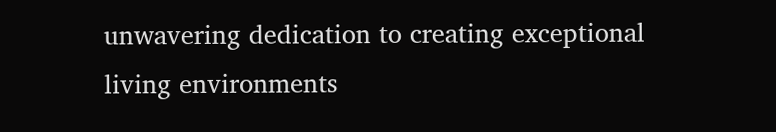unwavering dedication to creating exceptional living environments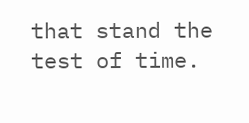that stand the test of time.